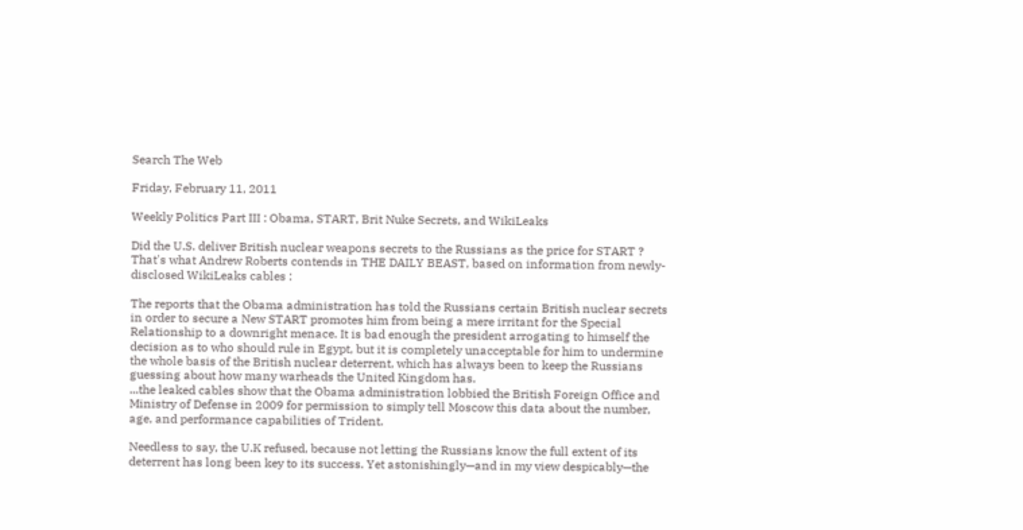Search The Web

Friday, February 11, 2011

Weekly Politics Part III : Obama, START, Brit Nuke Secrets, and WikiLeaks

Did the U.S. deliver British nuclear weapons secrets to the Russians as the price for START ? That's what Andrew Roberts contends in THE DAILY BEAST, based on information from newly-disclosed WikiLeaks cables :

The reports that the Obama administration has told the Russians certain British nuclear secrets in order to secure a New START promotes him from being a mere irritant for the Special Relationship to a downright menace. It is bad enough the president arrogating to himself the decision as to who should rule in Egypt, but it is completely unacceptable for him to undermine the whole basis of the British nuclear deterrent, which has always been to keep the Russians guessing about how many warheads the United Kingdom has.
...the leaked cables show that the Obama administration lobbied the British Foreign Office and Ministry of Defense in 2009 for permission to simply tell Moscow this data about the number, age, and performance capabilities of Trident.

Needless to say, the U.K refused, because not letting the Russians know the full extent of its deterrent has long been key to its success. Yet astonishingly—and in my view despicably—the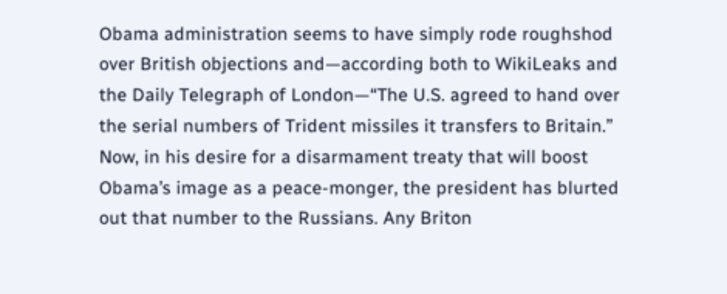Obama administration seems to have simply rode roughshod over British objections and—according both to WikiLeaks and the Daily Telegraph of London—“The U.S. agreed to hand over the serial numbers of Trident missiles it transfers to Britain.”
Now, in his desire for a disarmament treaty that will boost Obama’s image as a peace-monger, the president has blurted out that number to the Russians. Any Briton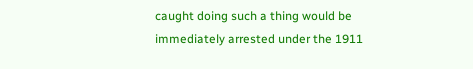caught doing such a thing would be immediately arrested under the 1911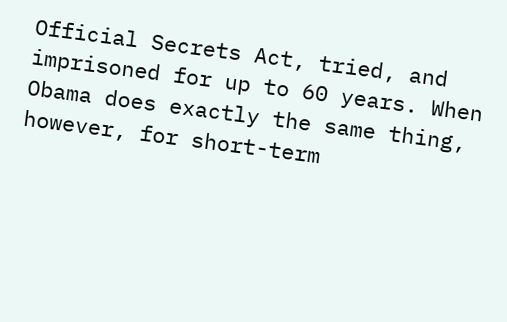Official Secrets Act, tried, and imprisoned for up to 60 years. When Obama does exactly the same thing, however, for short-term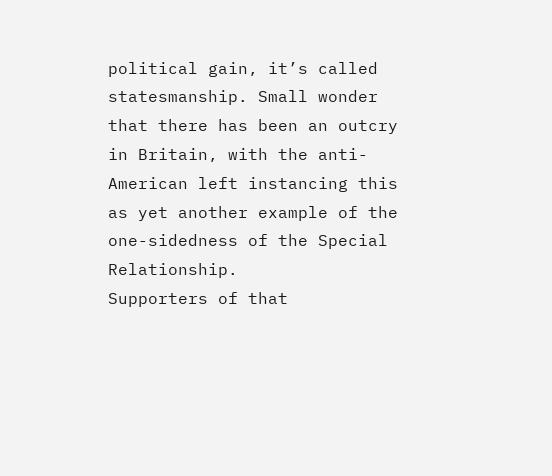political gain, it’s called statesmanship. Small wonder that there has been an outcry in Britain, with the anti-American left instancing this as yet another example of the one-sidedness of the Special Relationship.
Supporters of that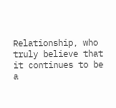Relationship, who truly believe that it continues to be a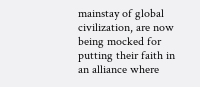mainstay of global civilization, are now being mocked for putting their faith in an alliance where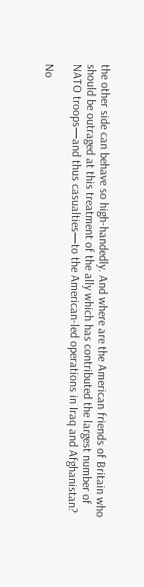the other side can behave so high-handedly. And where are the American friends of Britain who should be outraged at this treatment of the ally which has contributed the largest number of NATO troops—and thus casualties—to the American-led operations in Iraq and Afghanistan?

No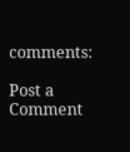comments:

Post a Comment